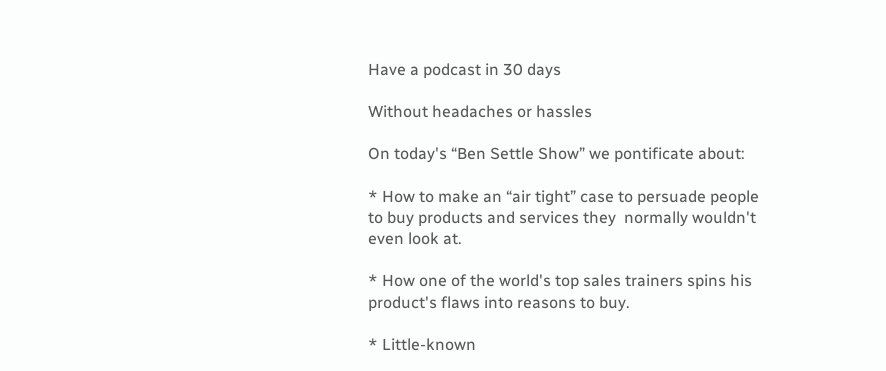Have a podcast in 30 days

Without headaches or hassles

On today's “Ben Settle Show” we pontificate about:

* How to make an “air tight” case to persuade people to buy products and services they  normally wouldn't even look at.

* How one of the world's top sales trainers spins his product's flaws into reasons to buy.

* Little-known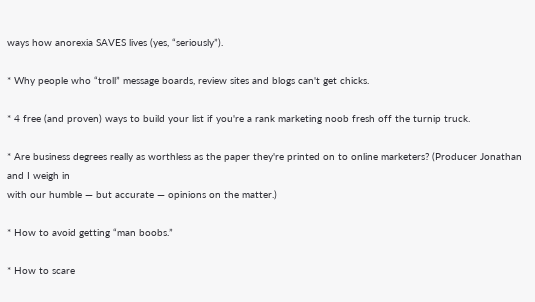ways how anorexia SAVES lives (yes, “seriously”).

* Why people who “troll” message boards, review sites and blogs can't get chicks.

* 4 free (and proven) ways to build your list if you're a rank marketing noob fresh off the turnip truck.

* Are business degrees really as worthless as the paper they're printed on to online marketers? (Producer Jonathan and I weigh in
with our humble — but accurate — opinions on the matter.)

* How to avoid getting “man boobs.”

* How to scare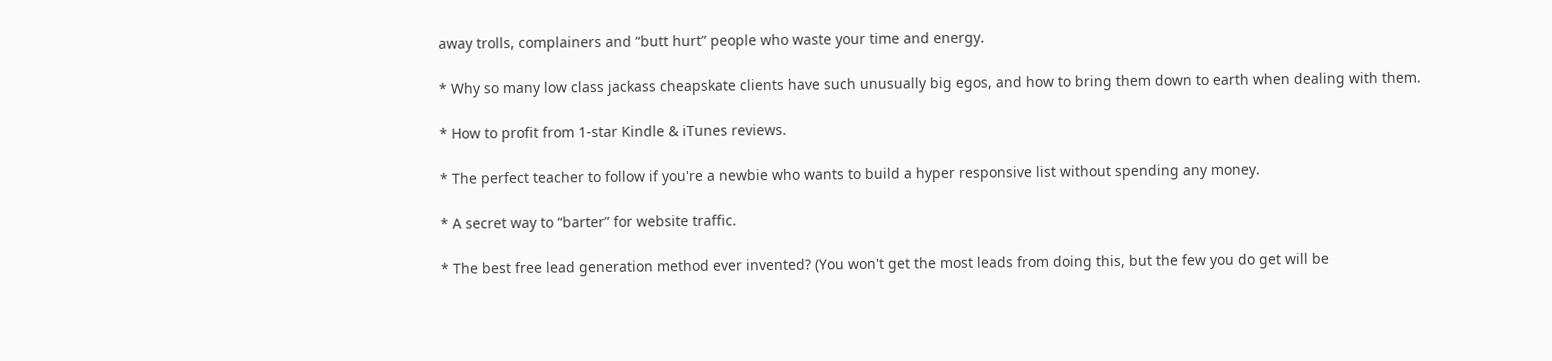away trolls, complainers and “butt hurt” people who waste your time and energy.

* Why so many low class jackass cheapskate clients have such unusually big egos, and how to bring them down to earth when dealing with them.

* How to profit from 1-star Kindle & iTunes reviews.

* The perfect teacher to follow if you're a newbie who wants to build a hyper responsive list without spending any money.

* A secret way to “barter” for website traffic.

* The best free lead generation method ever invented? (You won't get the most leads from doing this, but the few you do get will be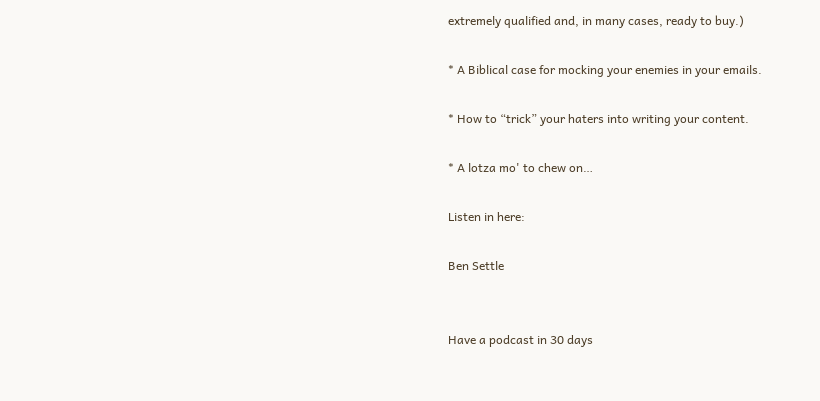extremely qualified and, in many cases, ready to buy.)

* A Biblical case for mocking your enemies in your emails.

* How to “trick” your haters into writing your content.

* A lotza mo' to chew on…

Listen in here:

Ben Settle


Have a podcast in 30 days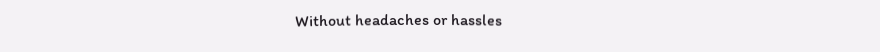Without headaches or hassles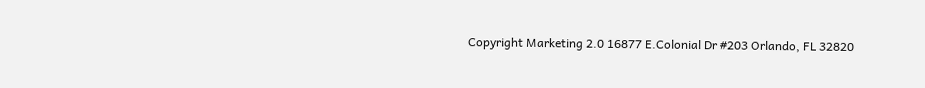Copyright Marketing 2.0 16877 E.Colonial Dr #203 Orlando, FL 32820